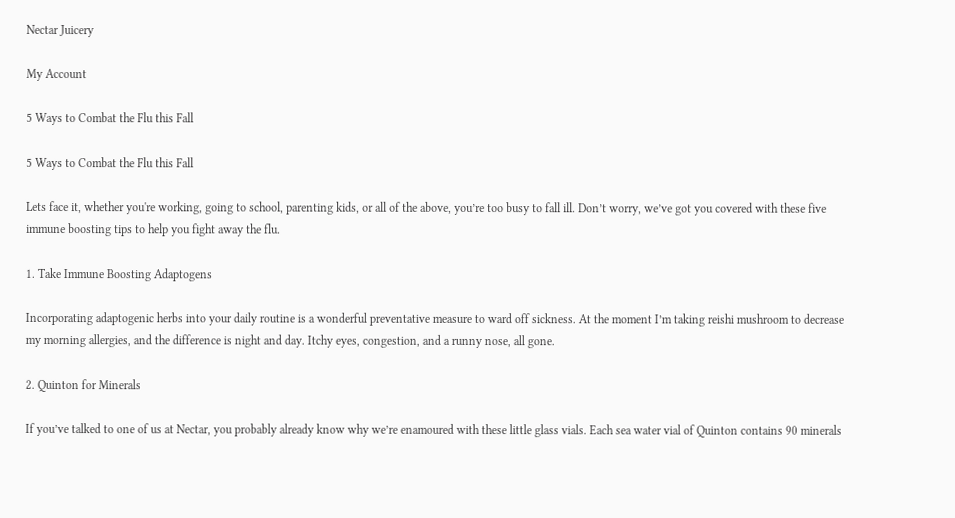Nectar Juicery

My Account

5 Ways to Combat the Flu this Fall

5 Ways to Combat the Flu this Fall

Lets face it, whether you're working, going to school, parenting kids, or all of the above, you’re too busy to fall ill. Don’t worry, we’ve got you covered with these five immune boosting tips to help you fight away the flu.

1. Take Immune Boosting Adaptogens

Incorporating adaptogenic herbs into your daily routine is a wonderful preventative measure to ward off sickness. At the moment I’m taking reishi mushroom to decrease my morning allergies, and the difference is night and day. Itchy eyes, congestion, and a runny nose, all gone.

2. Quinton for Minerals

If you’ve talked to one of us at Nectar, you probably already know why we’re enamoured with these little glass vials. Each sea water vial of Quinton contains 90 minerals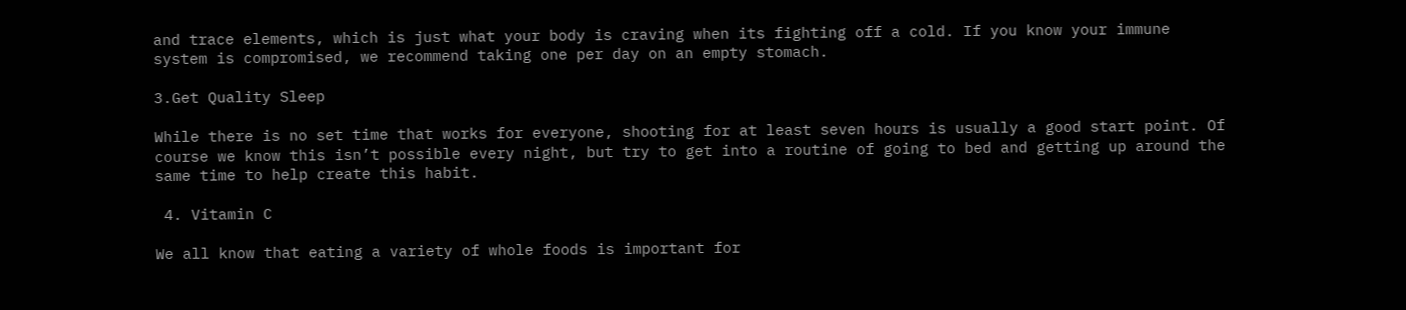and trace elements, which is just what your body is craving when its fighting off a cold. If you know your immune system is compromised, we recommend taking one per day on an empty stomach.

3.Get Quality Sleep

While there is no set time that works for everyone, shooting for at least seven hours is usually a good start point. Of course we know this isn’t possible every night, but try to get into a routine of going to bed and getting up around the same time to help create this habit.

 4. Vitamin C

We all know that eating a variety of whole foods is important for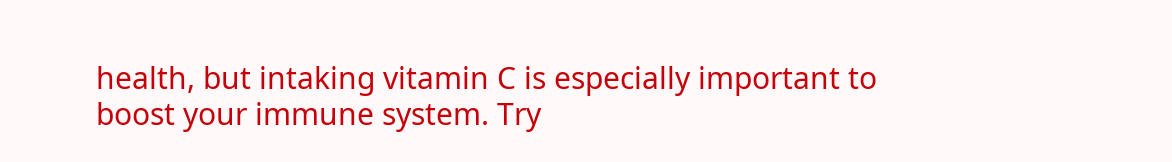health, but intaking vitamin C is especially important to boost your immune system. Try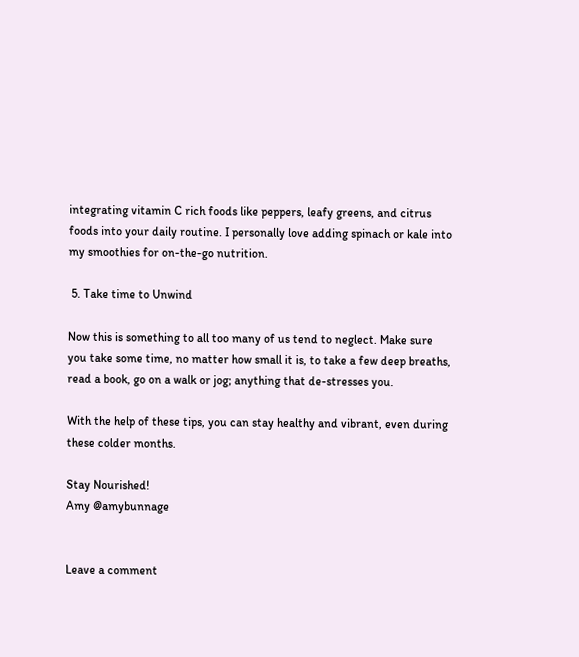integrating vitamin C rich foods like peppers, leafy greens, and citrus foods into your daily routine. I personally love adding spinach or kale into my smoothies for on-the-go nutrition.

 5. Take time to Unwind

Now this is something to all too many of us tend to neglect. Make sure you take some time, no matter how small it is, to take a few deep breaths, read a book, go on a walk or jog; anything that de-stresses you.

With the help of these tips, you can stay healthy and vibrant, even during these colder months.

Stay Nourished!
Amy @amybunnage


Leave a comment